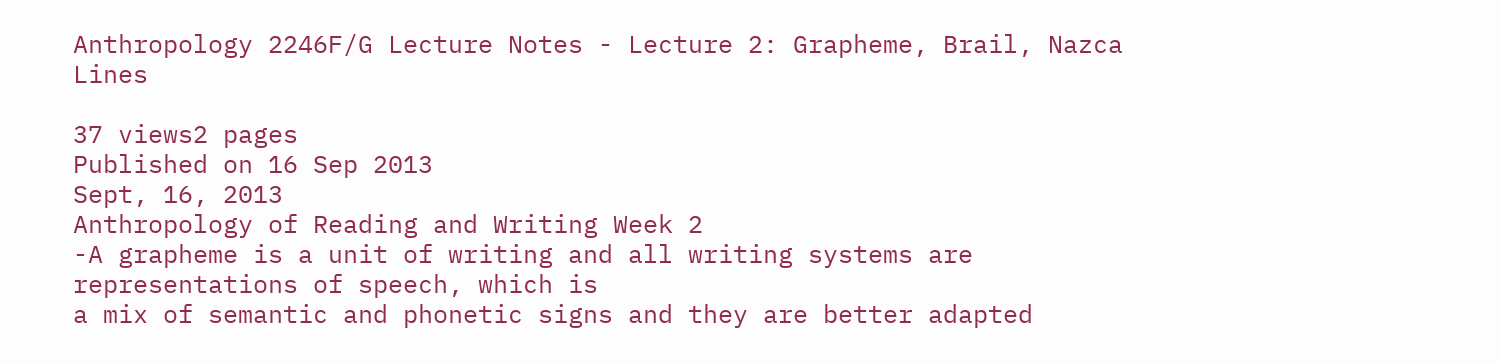Anthropology 2246F/G Lecture Notes - Lecture 2: Grapheme, Brail, Nazca Lines

37 views2 pages
Published on 16 Sep 2013
Sept, 16, 2013
Anthropology of Reading and Writing Week 2
-A grapheme is a unit of writing and all writing systems are representations of speech, which is
a mix of semantic and phonetic signs and they are better adapted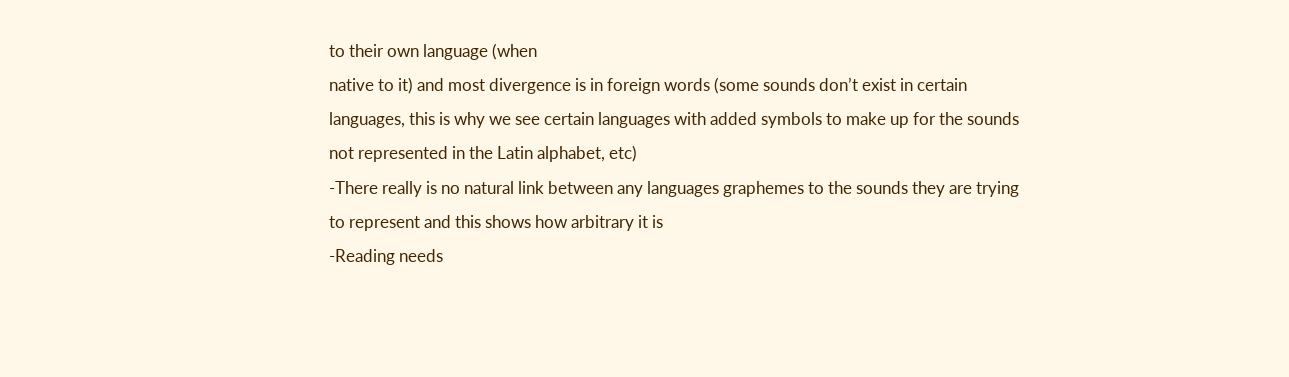to their own language (when
native to it) and most divergence is in foreign words (some sounds don’t exist in certain
languages, this is why we see certain languages with added symbols to make up for the sounds
not represented in the Latin alphabet, etc)
-There really is no natural link between any languages graphemes to the sounds they are trying
to represent and this shows how arbitrary it is
-Reading needs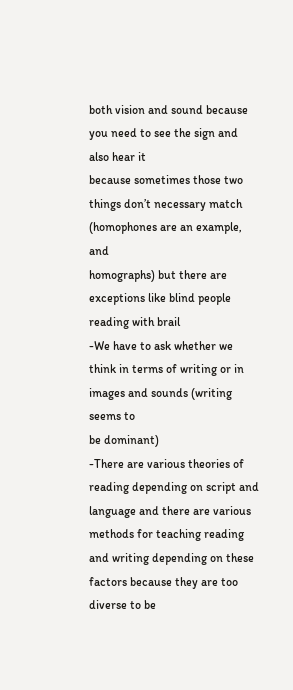both vision and sound because you need to see the sign and also hear it
because sometimes those two things don’t necessary match (homophones are an example, and
homographs) but there are exceptions like blind people reading with brail
-We have to ask whether we think in terms of writing or in images and sounds (writing seems to
be dominant)
-There are various theories of reading depending on script and language and there are various
methods for teaching reading and writing depending on these factors because they are too
diverse to be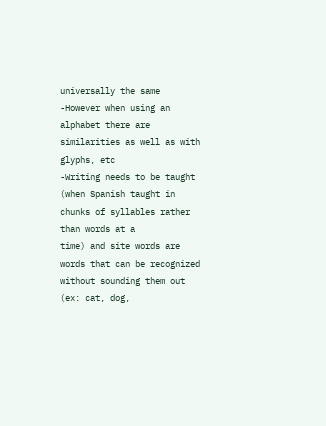universally the same
-However when using an alphabet there are similarities as well as with glyphs, etc
-Writing needs to be taught (when Spanish taught in chunks of syllables rather than words at a
time) and site words are words that can be recognized without sounding them out (ex: cat, dog,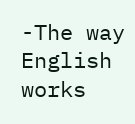-The way English works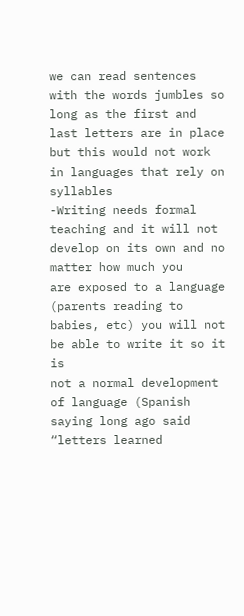we can read sentences with the words jumbles so long as the first and
last letters are in place but this would not work in languages that rely on syllables
-Writing needs formal teaching and it will not develop on its own and no matter how much you
are exposed to a language (parents reading to babies, etc) you will not be able to write it so it is
not a normal development of language (Spanish saying long ago said “letters learned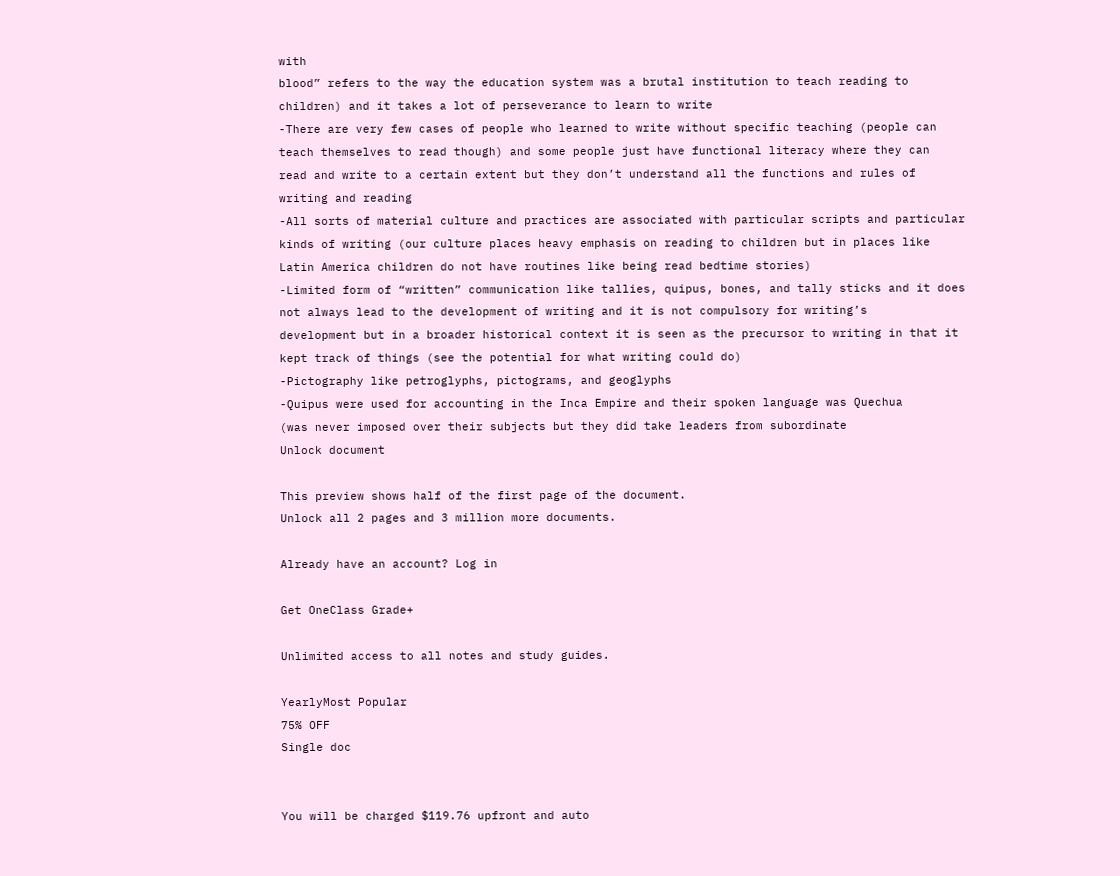with
blood” refers to the way the education system was a brutal institution to teach reading to
children) and it takes a lot of perseverance to learn to write
-There are very few cases of people who learned to write without specific teaching (people can
teach themselves to read though) and some people just have functional literacy where they can
read and write to a certain extent but they don’t understand all the functions and rules of
writing and reading
-All sorts of material culture and practices are associated with particular scripts and particular
kinds of writing (our culture places heavy emphasis on reading to children but in places like
Latin America children do not have routines like being read bedtime stories)
-Limited form of “written” communication like tallies, quipus, bones, and tally sticks and it does
not always lead to the development of writing and it is not compulsory for writing’s
development but in a broader historical context it is seen as the precursor to writing in that it
kept track of things (see the potential for what writing could do)
-Pictography like petroglyphs, pictograms, and geoglyphs
-Quipus were used for accounting in the Inca Empire and their spoken language was Quechua
(was never imposed over their subjects but they did take leaders from subordinate
Unlock document

This preview shows half of the first page of the document.
Unlock all 2 pages and 3 million more documents.

Already have an account? Log in

Get OneClass Grade+

Unlimited access to all notes and study guides.

YearlyMost Popular
75% OFF
Single doc


You will be charged $119.76 upfront and auto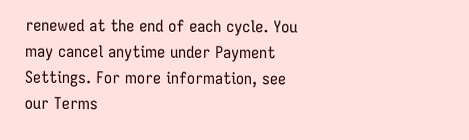renewed at the end of each cycle. You may cancel anytime under Payment Settings. For more information, see our Terms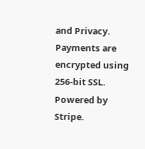and Privacy.
Payments are encrypted using 256-bit SSL. Powered by Stripe.